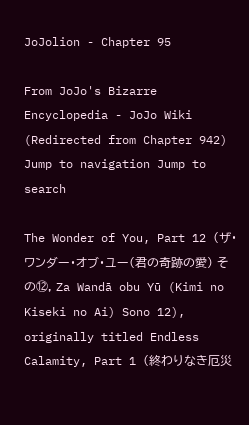JoJolion - Chapter 95

From JoJo's Bizarre Encyclopedia - JoJo Wiki
(Redirected from Chapter 942)
Jump to navigation Jump to search

The Wonder of You, Part 12 (ザ・ワンダー・オブ・ユー(君の奇跡の愛) その⑫, Za Wandā obu Yū (Kimi no Kiseki no Ai) Sono 12), originally titled Endless Calamity, Part 1 (終わりなき厄災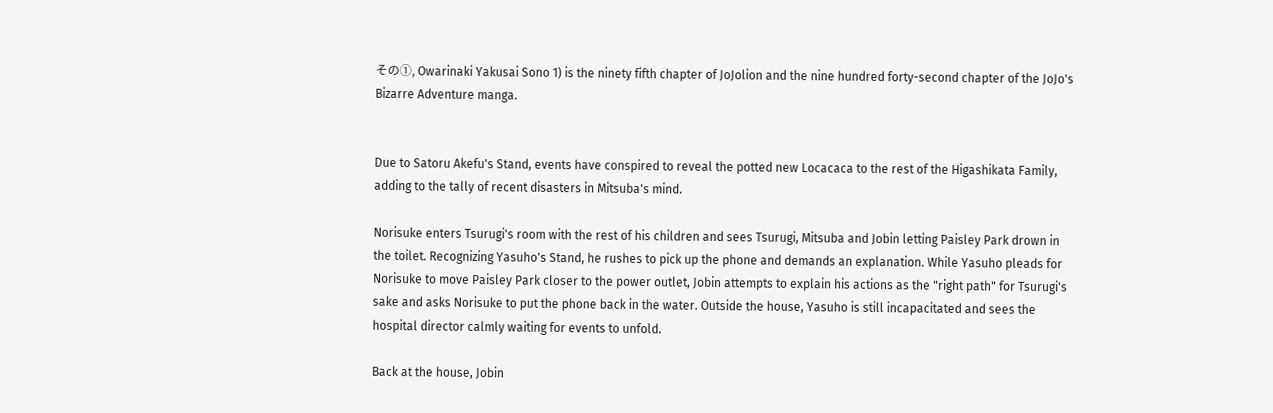その①, Owarinaki Yakusai Sono 1) is the ninety fifth chapter of JoJolion and the nine hundred forty-second chapter of the JoJo's Bizarre Adventure manga.


Due to Satoru Akefu's Stand, events have conspired to reveal the potted new Locacaca to the rest of the Higashikata Family, adding to the tally of recent disasters in Mitsuba's mind.

Norisuke enters Tsurugi's room with the rest of his children and sees Tsurugi, Mitsuba and Jobin letting Paisley Park drown in the toilet. Recognizing Yasuho's Stand, he rushes to pick up the phone and demands an explanation. While Yasuho pleads for Norisuke to move Paisley Park closer to the power outlet, Jobin attempts to explain his actions as the "right path" for Tsurugi's sake and asks Norisuke to put the phone back in the water. Outside the house, Yasuho is still incapacitated and sees the hospital director calmly waiting for events to unfold.

Back at the house, Jobin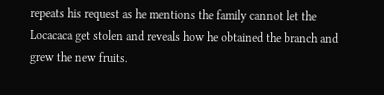repeats his request as he mentions the family cannot let the Locacaca get stolen and reveals how he obtained the branch and grew the new fruits.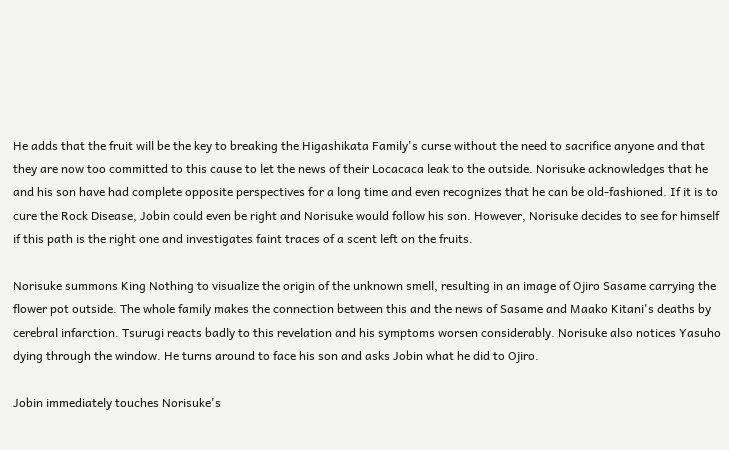He adds that the fruit will be the key to breaking the Higashikata Family's curse without the need to sacrifice anyone and that they are now too committed to this cause to let the news of their Locacaca leak to the outside. Norisuke acknowledges that he and his son have had complete opposite perspectives for a long time and even recognizes that he can be old-fashioned. If it is to cure the Rock Disease, Jobin could even be right and Norisuke would follow his son. However, Norisuke decides to see for himself if this path is the right one and investigates faint traces of a scent left on the fruits.

Norisuke summons King Nothing to visualize the origin of the unknown smell, resulting in an image of Ojiro Sasame carrying the flower pot outside. The whole family makes the connection between this and the news of Sasame and Maako Kitani's deaths by cerebral infarction. Tsurugi reacts badly to this revelation and his symptoms worsen considerably. Norisuke also notices Yasuho dying through the window. He turns around to face his son and asks Jobin what he did to Ojiro.

Jobin immediately touches Norisuke's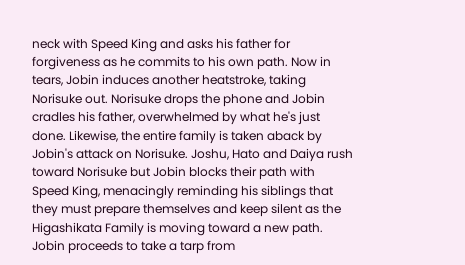neck with Speed King and asks his father for forgiveness as he commits to his own path. Now in tears, Jobin induces another heatstroke, taking Norisuke out. Norisuke drops the phone and Jobin cradles his father, overwhelmed by what he's just done. Likewise, the entire family is taken aback by Jobin's attack on Norisuke. Joshu, Hato and Daiya rush toward Norisuke but Jobin blocks their path with Speed King, menacingly reminding his siblings that they must prepare themselves and keep silent as the Higashikata Family is moving toward a new path. Jobin proceeds to take a tarp from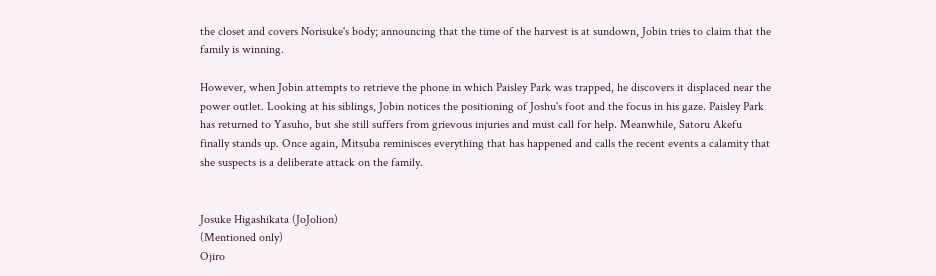the closet and covers Norisuke's body; announcing that the time of the harvest is at sundown, Jobin tries to claim that the family is winning.

However, when Jobin attempts to retrieve the phone in which Paisley Park was trapped, he discovers it displaced near the power outlet. Looking at his siblings, Jobin notices the positioning of Joshu's foot and the focus in his gaze. Paisley Park has returned to Yasuho, but she still suffers from grievous injuries and must call for help. Meanwhile, Satoru Akefu finally stands up. Once again, Mitsuba reminisces everything that has happened and calls the recent events a calamity that she suspects is a deliberate attack on the family.


Josuke Higashikata (JoJolion)
(Mentioned only)
Ojiro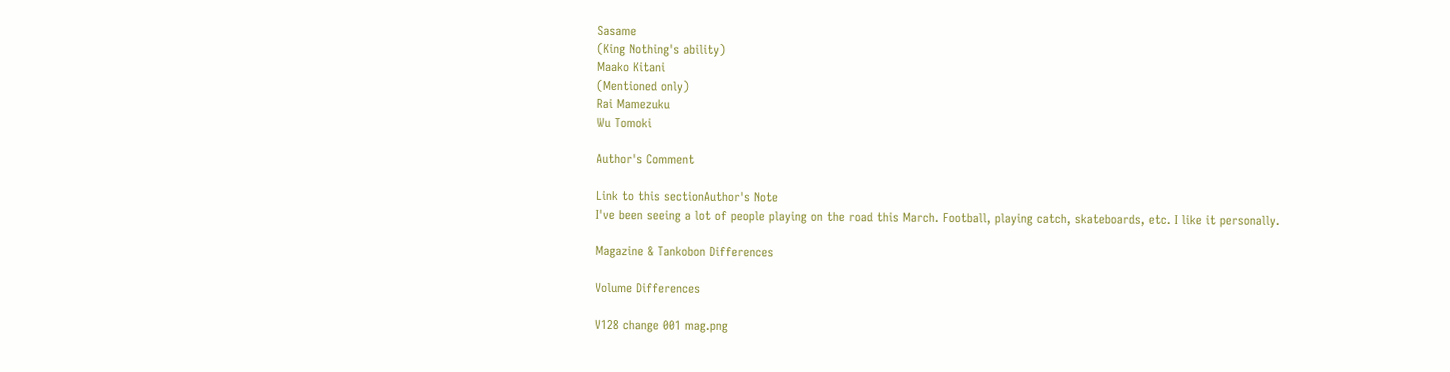Sasame
(King Nothing's ability)
Maako Kitani
(Mentioned only)
Rai Mamezuku
Wu Tomoki

Author's Comment

Link to this sectionAuthor's Note
I've been seeing a lot of people playing on the road this March. Football, playing catch, skateboards, etc. I like it personally.

Magazine & Tankobon Differences

Volume Differences

V128 change 001 mag.png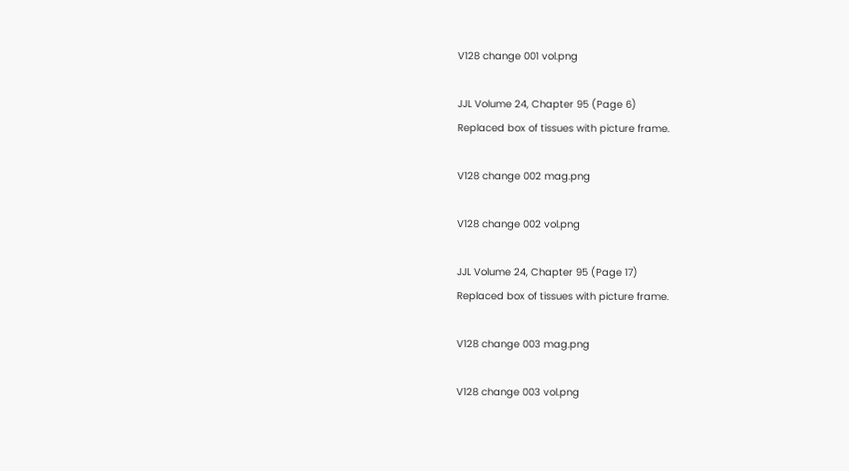V128 change 001 vol.png

JJL Volume 24, Chapter 95 (Page 6)
Replaced box of tissues with picture frame.

V128 change 002 mag.png

V128 change 002 vol.png

JJL Volume 24, Chapter 95 (Page 17)
Replaced box of tissues with picture frame.

V128 change 003 mag.png

V128 change 003 vol.png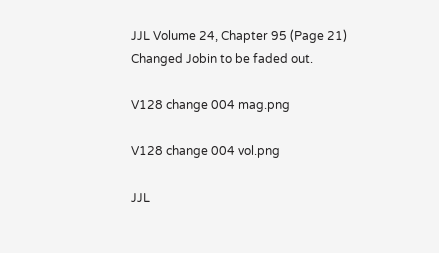JJL Volume 24, Chapter 95 (Page 21)
Changed Jobin to be faded out.

V128 change 004 mag.png

V128 change 004 vol.png

JJL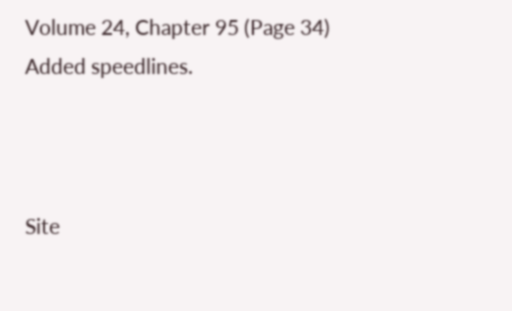Volume 24, Chapter 95 (Page 34)
Added speedlines.



Site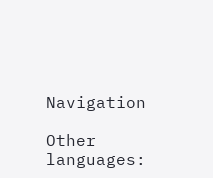Navigation

Other languages: